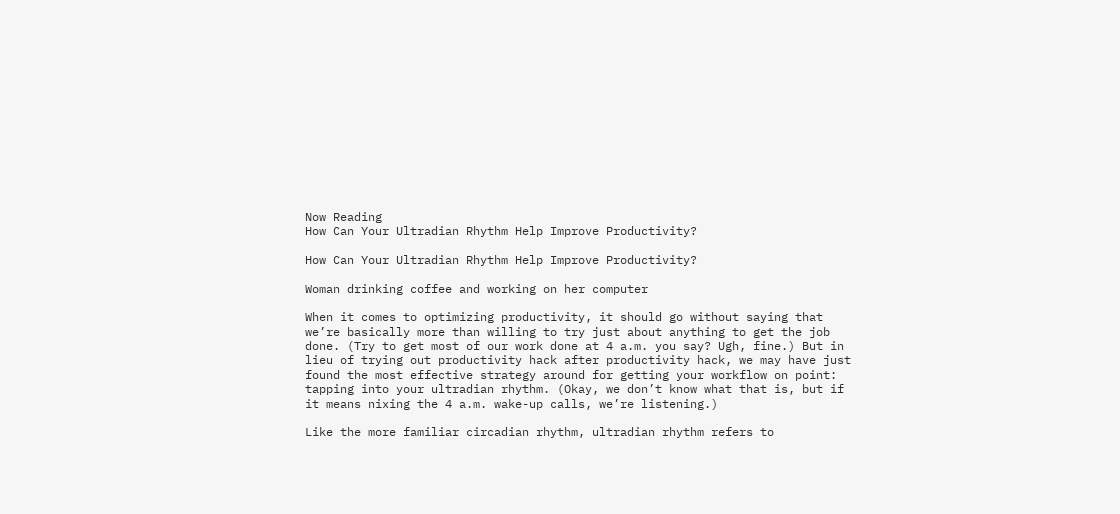Now Reading
How Can Your Ultradian Rhythm Help Improve Productivity?

How Can Your Ultradian Rhythm Help Improve Productivity?

Woman drinking coffee and working on her computer

When it comes to optimizing productivity, it should go without saying that we’re basically more than willing to try just about anything to get the job done. (Try to get most of our work done at 4 a.m. you say? Ugh, fine.) But in lieu of trying out productivity hack after productivity hack, we may have just found the most effective strategy around for getting your workflow on point: tapping into your ultradian rhythm. (Okay, we don’t know what that is, but if it means nixing the 4 a.m. wake-up calls, we’re listening.)

Like the more familiar circadian rhythm, ultradian rhythm refers to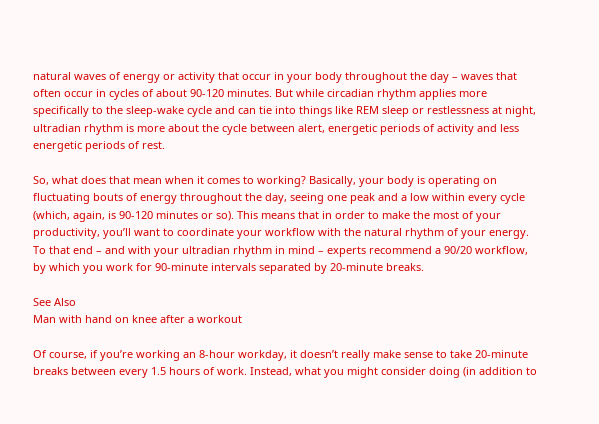natural waves of energy or activity that occur in your body throughout the day – waves that often occur in cycles of about 90-120 minutes. But while circadian rhythm applies more specifically to the sleep-wake cycle and can tie into things like REM sleep or restlessness at night, ultradian rhythm is more about the cycle between alert, energetic periods of activity and less energetic periods of rest.

So, what does that mean when it comes to working? Basically, your body is operating on fluctuating bouts of energy throughout the day, seeing one peak and a low within every cycle (which, again, is 90-120 minutes or so). This means that in order to make the most of your productivity, you’ll want to coordinate your workflow with the natural rhythm of your energy. To that end – and with your ultradian rhythm in mind – experts recommend a 90/20 workflow, by which you work for 90-minute intervals separated by 20-minute breaks.

See Also
Man with hand on knee after a workout

Of course, if you’re working an 8-hour workday, it doesn’t really make sense to take 20-minute breaks between every 1.5 hours of work. Instead, what you might consider doing (in addition to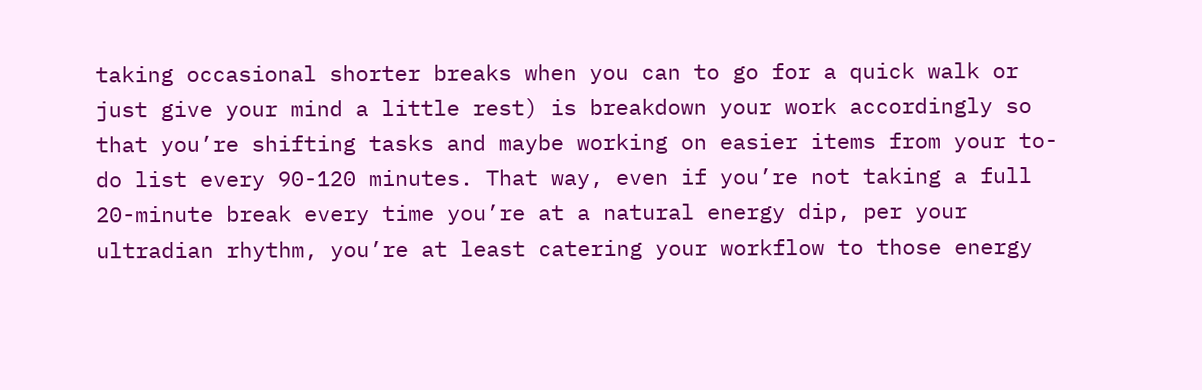taking occasional shorter breaks when you can to go for a quick walk or just give your mind a little rest) is breakdown your work accordingly so that you’re shifting tasks and maybe working on easier items from your to-do list every 90-120 minutes. That way, even if you’re not taking a full 20-minute break every time you’re at a natural energy dip, per your ultradian rhythm, you’re at least catering your workflow to those energy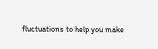fluctuations to help you make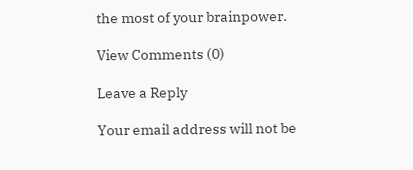the most of your brainpower.

View Comments (0)

Leave a Reply

Your email address will not be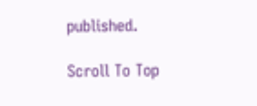published.

Scroll To Top